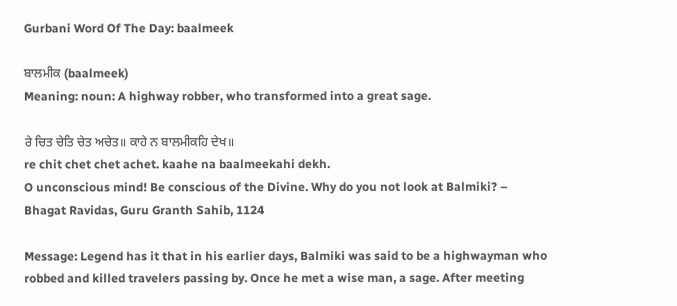Gurbani Word Of The Day: baalmeek

ਬਾਲਮੀਕ (baalmeek)
Meaning: noun: A highway robber, who transformed into a great sage.

ਰੇ ਚਿਤ ਚੇਤਿ ਚੇਤ ਅਚੇਤ॥ ਕਾਹੇ ਨ ਬਾਲਮੀਕਹਿ ਦੇਖ॥
re chit chet chet achet. kaahe na baalmeekahi dekh.
O unconscious mind! Be conscious of the Divine. Why do you not look at Balmiki? – Bhagat Ravidas, Guru Granth Sahib, 1124

Message: Legend has it that in his earlier days, Balmiki was said to be a highwayman who robbed and killed travelers passing by. Once he met a wise man, a sage. After meeting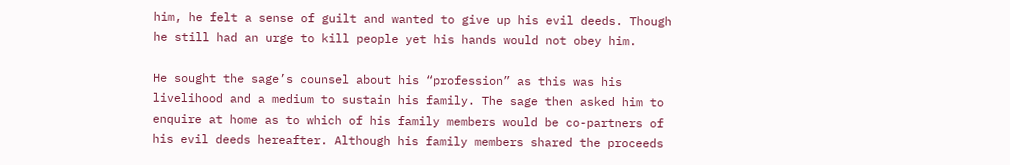him, he felt a sense of guilt and wanted to give up his evil deeds. Though he still had an urge to kill people yet his hands would not obey him.

He sought the sage’s counsel about his “profession” as this was his livelihood and a medium to sustain his family. The sage then asked him to enquire at home as to which of his family members would be co-partners of his evil deeds hereafter. Although his family members shared the proceeds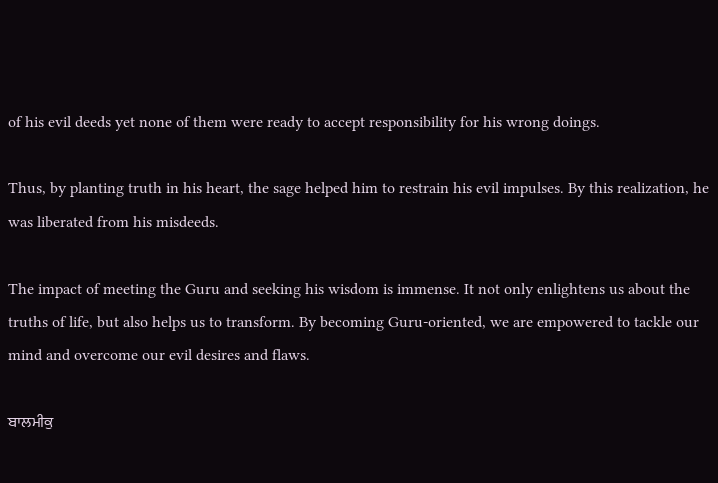of his evil deeds yet none of them were ready to accept responsibility for his wrong doings.

Thus, by planting truth in his heart, the sage helped him to restrain his evil impulses. By this realization, he was liberated from his misdeeds.

The impact of meeting the Guru and seeking his wisdom is immense. It not only enlightens us about the truths of life, but also helps us to transform. By becoming Guru-oriented, we are empowered to tackle our mind and overcome our evil desires and flaws.

ਬਾਲਮੀਕੁ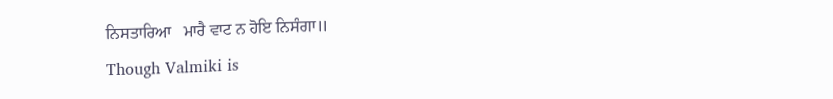ਨਿਸਤਾਰਿਆ   ਮਾਰੈ ਵਾਟ ਨ ਹੋਇ ਨਿਸੰਗਾ॥
Though Valmiki is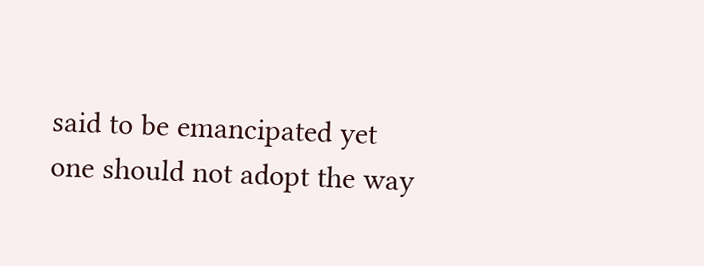said to be emancipated yet one should not adopt the way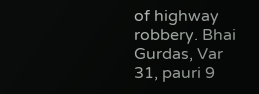of highway robbery. Bhai Gurdas, Var 31, pauri 9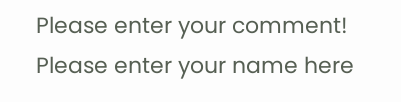Please enter your comment!
Please enter your name here